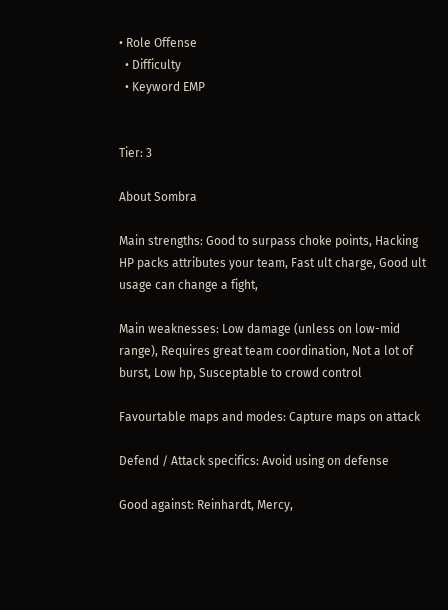• Role Offense
  • Difficulty
  • Keyword EMP


Tier: 3

About Sombra

Main strengths: Good to surpass choke points, Hacking HP packs attributes your team, Fast ult charge, Good ult usage can change a fight,

Main weaknesses: Low damage (unless on low-mid range), Requires great team coordination, Not a lot of burst, Low hp, Susceptable to crowd control

Favourtable maps and modes: Capture maps on attack

Defend / Attack specifics: Avoid using on defense

Good against: Reinhardt, Mercy,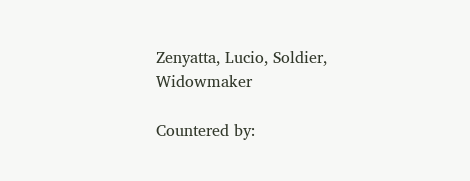Zenyatta, Lucio, Soldier, Widowmaker

Countered by: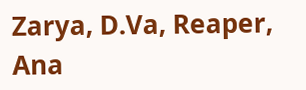Zarya, D.Va, Reaper, Ana